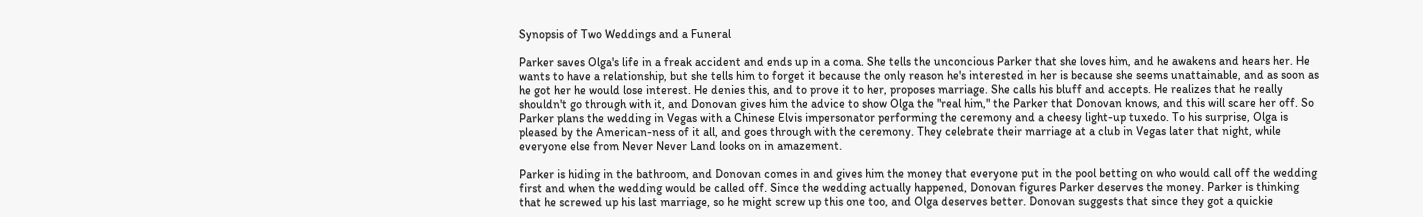Synopsis of Two Weddings and a Funeral

Parker saves Olga's life in a freak accident and ends up in a coma. She tells the unconcious Parker that she loves him, and he awakens and hears her. He wants to have a relationship, but she tells him to forget it because the only reason he's interested in her is because she seems unattainable, and as soon as he got her he would lose interest. He denies this, and to prove it to her, proposes marriage. She calls his bluff and accepts. He realizes that he really shouldn't go through with it, and Donovan gives him the advice to show Olga the "real him," the Parker that Donovan knows, and this will scare her off. So Parker plans the wedding in Vegas with a Chinese Elvis impersonator performing the ceremony and a cheesy light-up tuxedo. To his surprise, Olga is pleased by the American-ness of it all, and goes through with the ceremony. They celebrate their marriage at a club in Vegas later that night, while everyone else from Never Never Land looks on in amazement.

Parker is hiding in the bathroom, and Donovan comes in and gives him the money that everyone put in the pool betting on who would call off the wedding first and when the wedding would be called off. Since the wedding actually happened, Donovan figures Parker deserves the money. Parker is thinking that he screwed up his last marriage, so he might screw up this one too, and Olga deserves better. Donovan suggests that since they got a quickie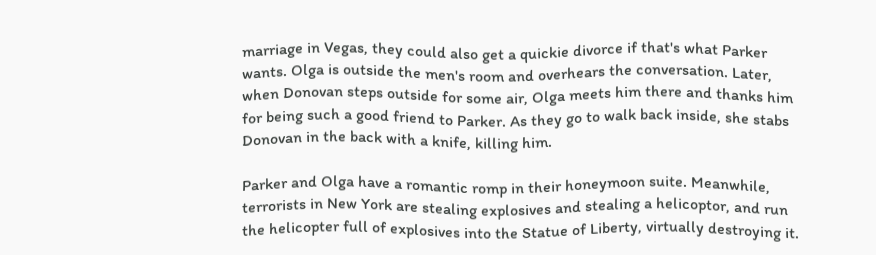marriage in Vegas, they could also get a quickie divorce if that's what Parker wants. Olga is outside the men's room and overhears the conversation. Later, when Donovan steps outside for some air, Olga meets him there and thanks him for being such a good friend to Parker. As they go to walk back inside, she stabs Donovan in the back with a knife, killing him.

Parker and Olga have a romantic romp in their honeymoon suite. Meanwhile, terrorists in New York are stealing explosives and stealing a helicoptor, and run the helicopter full of explosives into the Statue of Liberty, virtually destroying it.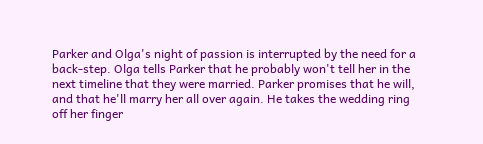Parker and Olga's night of passion is interrupted by the need for a back-step. Olga tells Parker that he probably won't tell her in the next timeline that they were married. Parker promises that he will, and that he'll marry her all over again. He takes the wedding ring off her finger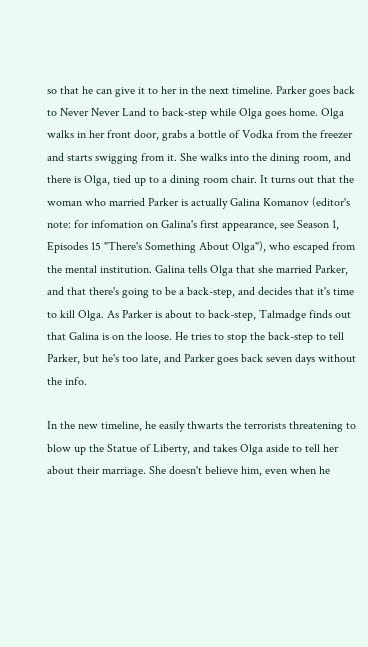so that he can give it to her in the next timeline. Parker goes back to Never Never Land to back-step while Olga goes home. Olga walks in her front door, grabs a bottle of Vodka from the freezer and starts swigging from it. She walks into the dining room, and there is Olga, tied up to a dining room chair. It turns out that the woman who married Parker is actually Galina Komanov (editor's note: for infomation on Galina's first appearance, see Season 1, Episodes 15 "There's Something About Olga"), who escaped from the mental institution. Galina tells Olga that she married Parker, and that there's going to be a back-step, and decides that it's time to kill Olga. As Parker is about to back-step, Talmadge finds out that Galina is on the loose. He tries to stop the back-step to tell Parker, but he's too late, and Parker goes back seven days without the info.

In the new timeline, he easily thwarts the terrorists threatening to blow up the Statue of Liberty, and takes Olga aside to tell her about their marriage. She doesn't believe him, even when he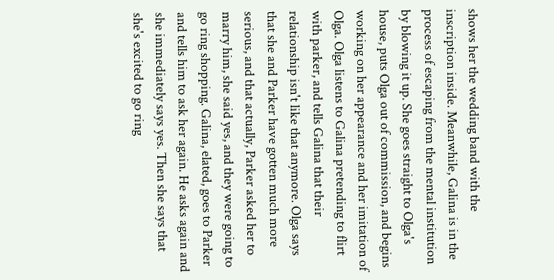shows her the wedding band with the inscription inside. Meanwhile, Galina is in the process of escaping from the mental institution by blowing it up. She goes straight to Olga's house, puts Olga out of commission, and begins working on her appearance and her imitation of Olga. Olga listens to Galina pretending to flirt with parker, and tells Galina that their relationship isn't like that anymore. Olga says that she and Parker have gotten much more serious, and that actually, Parker asked her to marry him, she said yes, and they were going to go ring shopping. Galina, elated, goes to Parker and tells him to ask her again. He asks again and she immediately says yes. Then she says that she's excited to go ring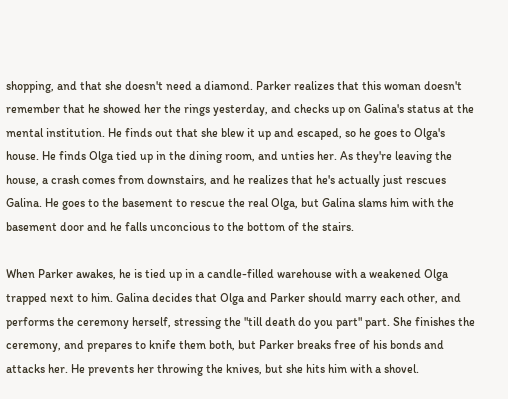shopping, and that she doesn't need a diamond. Parker realizes that this woman doesn't remember that he showed her the rings yesterday, and checks up on Galina's status at the mental institution. He finds out that she blew it up and escaped, so he goes to Olga's house. He finds Olga tied up in the dining room, and unties her. As they're leaving the house, a crash comes from downstairs, and he realizes that he's actually just rescues Galina. He goes to the basement to rescue the real Olga, but Galina slams him with the basement door and he falls unconcious to the bottom of the stairs.

When Parker awakes, he is tied up in a candle-filled warehouse with a weakened Olga trapped next to him. Galina decides that Olga and Parker should marry each other, and performs the ceremony herself, stressing the "till death do you part" part. She finishes the ceremony, and prepares to knife them both, but Parker breaks free of his bonds and attacks her. He prevents her throwing the knives, but she hits him with a shovel.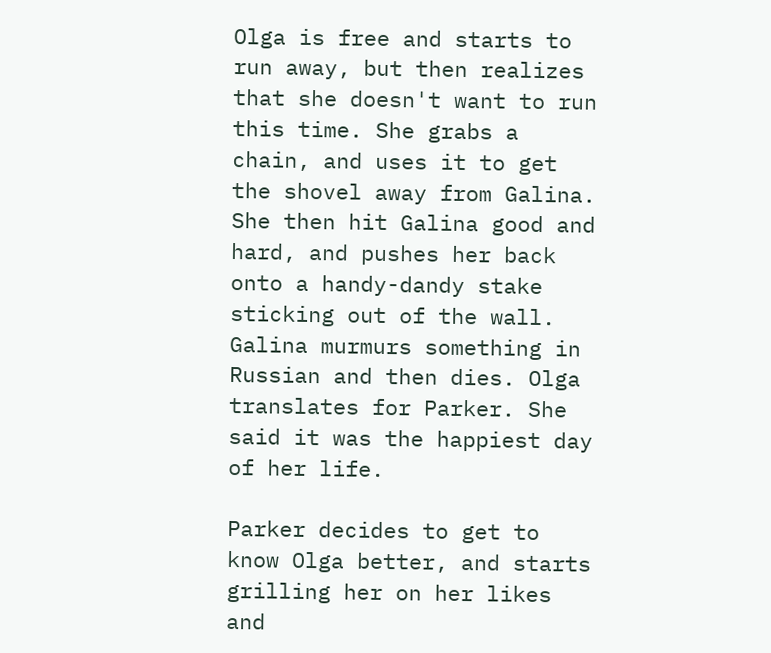Olga is free and starts to run away, but then realizes that she doesn't want to run this time. She grabs a chain, and uses it to get the shovel away from Galina. She then hit Galina good and hard, and pushes her back onto a handy-dandy stake sticking out of the wall. Galina murmurs something in Russian and then dies. Olga translates for Parker. She said it was the happiest day of her life.

Parker decides to get to know Olga better, and starts grilling her on her likes and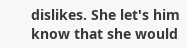dislikes. She let's him know that she would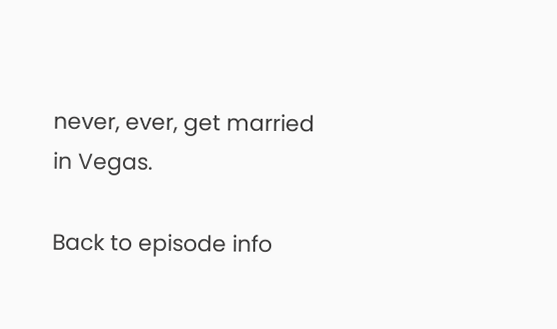never, ever, get married in Vegas.

Back to episode info